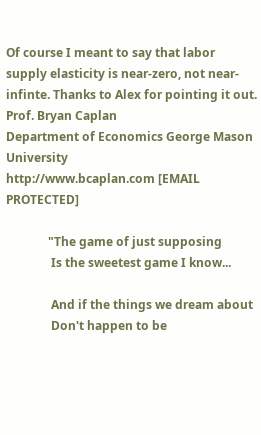Of course I meant to say that labor supply elasticity is near-zero, not near-infinte. Thanks to Alex for pointing it out.
Prof. Bryan Caplan
Department of Economics George Mason University
http://www.bcaplan.com [EMAIL PROTECTED]

              "The game of just supposing
               Is the sweetest game I know...

               And if the things we dream about
               Don't happen to be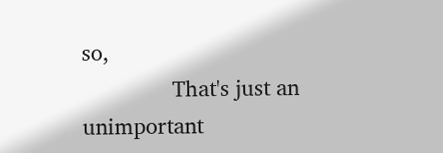so,
               That's just an unimportant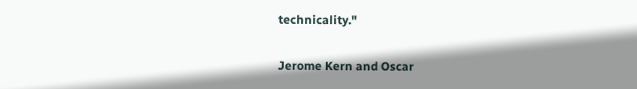technicality."

Jerome Kern and Oscar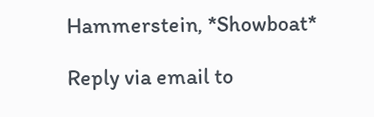Hammerstein, *Showboat*

Reply via email to